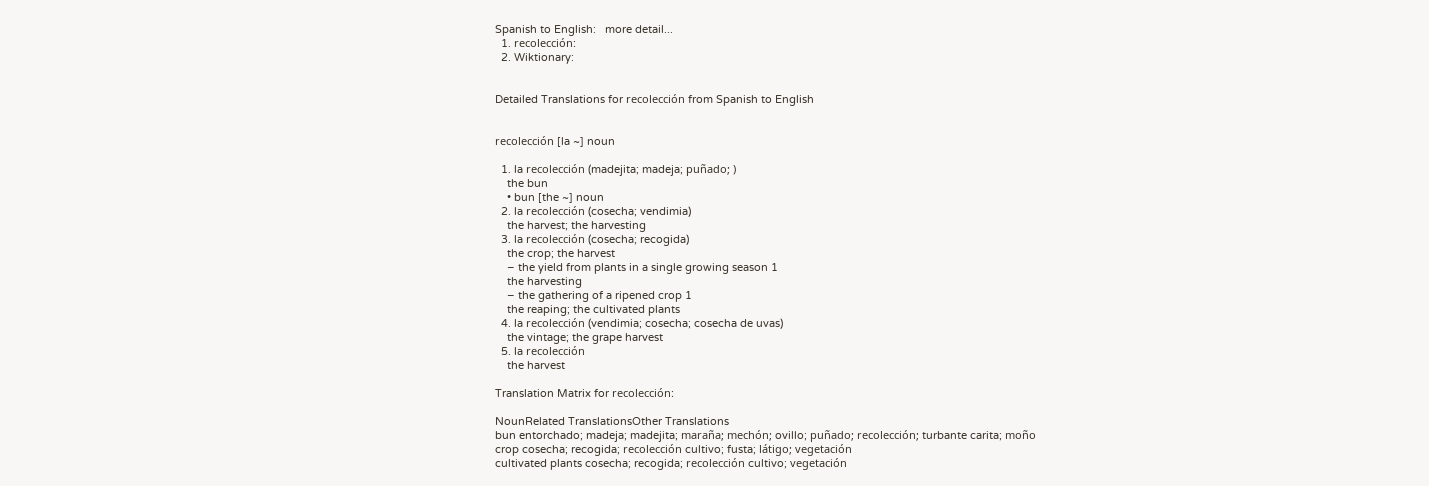Spanish to English:   more detail...
  1. recolección:
  2. Wiktionary:


Detailed Translations for recolección from Spanish to English


recolección [la ~] noun

  1. la recolección (madejita; madeja; puñado; )
    the bun
    • bun [the ~] noun
  2. la recolección (cosecha; vendimia)
    the harvest; the harvesting
  3. la recolección (cosecha; recogida)
    the crop; the harvest
    – the yield from plants in a single growing season 1
    the harvesting
    – the gathering of a ripened crop 1
    the reaping; the cultivated plants
  4. la recolección (vendimia; cosecha; cosecha de uvas)
    the vintage; the grape harvest
  5. la recolección
    the harvest

Translation Matrix for recolección:

NounRelated TranslationsOther Translations
bun entorchado; madeja; madejita; maraña; mechón; ovillo; puñado; recolección; turbante carita; moño
crop cosecha; recogida; recolección cultivo; fusta; látigo; vegetación
cultivated plants cosecha; recogida; recolección cultivo; vegetación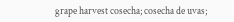grape harvest cosecha; cosecha de uvas;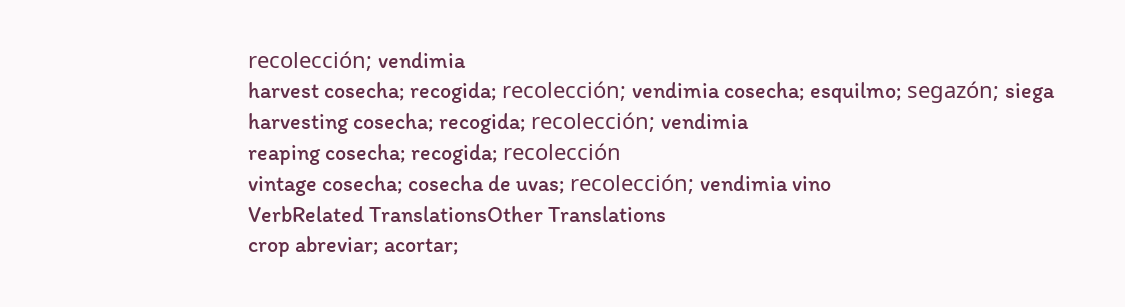recolección; vendimia
harvest cosecha; recogida; recolección; vendimia cosecha; esquilmo; segazón; siega
harvesting cosecha; recogida; recolección; vendimia
reaping cosecha; recogida; recolección
vintage cosecha; cosecha de uvas; recolección; vendimia vino
VerbRelated TranslationsOther Translations
crop abreviar; acortar;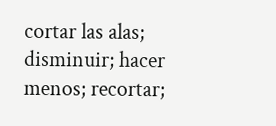cortar las alas; disminuir; hacer menos; recortar;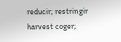reducir; restringir
harvest coger;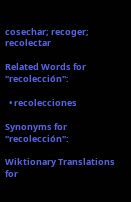cosechar; recoger; recolectar

Related Words for "recolección":

  • recolecciones

Synonyms for "recolección":

Wiktionary Translations for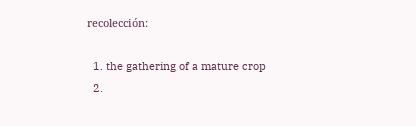recolección:

  1. the gathering of a mature crop
  2.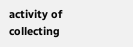activity of collecting